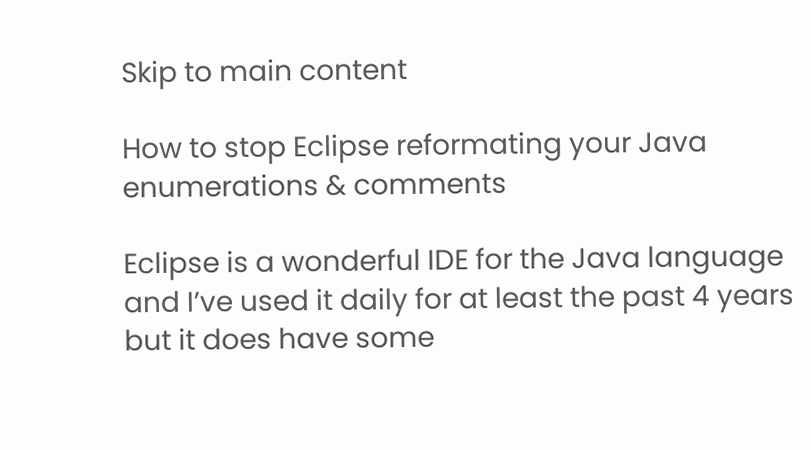Skip to main content

How to stop Eclipse reformating your Java enumerations & comments

Eclipse is a wonderful IDE for the Java language and I’ve used it daily for at least the past 4 years but it does have some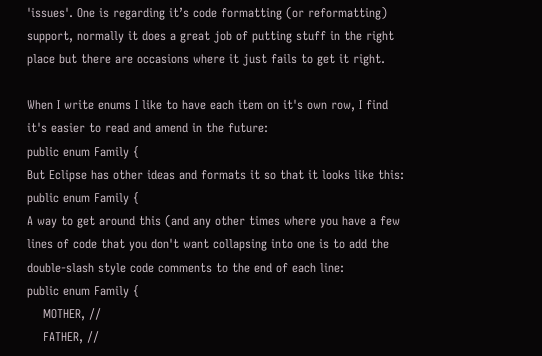'issues'. One is regarding it’s code formatting (or reformatting) support, normally it does a great job of putting stuff in the right place but there are occasions where it just fails to get it right.

When I write enums I like to have each item on it's own row, I find it's easier to read and amend in the future:
public enum Family {
But Eclipse has other ideas and formats it so that it looks like this:
public enum Family {
A way to get around this (and any other times where you have a few lines of code that you don't want collapsing into one is to add the double-slash style code comments to the end of each line:
public enum Family {
    MOTHER, //
    FATHER, //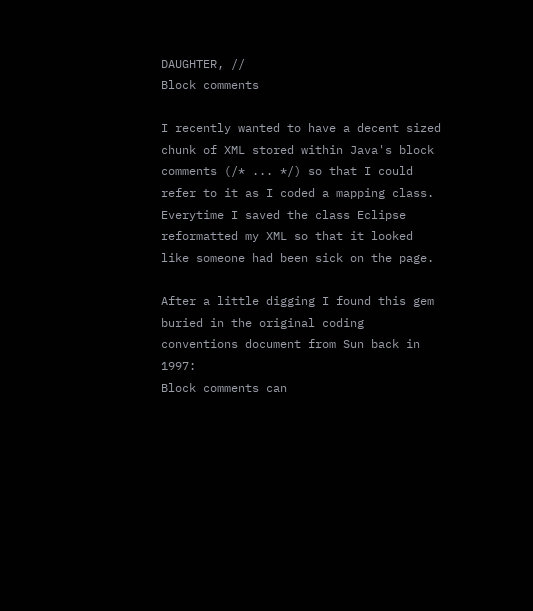DAUGHTER, //
Block comments

I recently wanted to have a decent sized chunk of XML stored within Java's block comments (/* ... */) so that I could refer to it as I coded a mapping class. Everytime I saved the class Eclipse reformatted my XML so that it looked like someone had been sick on the page.

After a little digging I found this gem buried in the original coding conventions document from Sun back in 1997:
Block comments can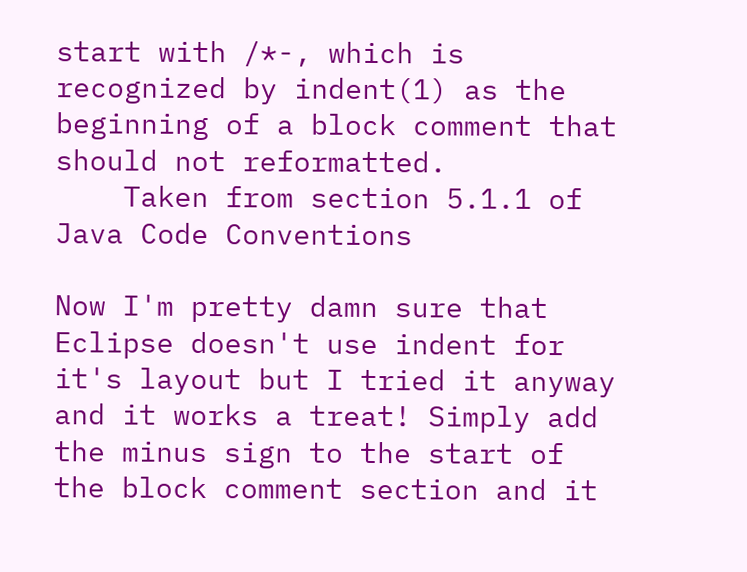start with /*-, which is recognized by indent(1) as the beginning of a block comment that should not reformatted.
    Taken from section 5.1.1 of Java Code Conventions

Now I'm pretty damn sure that Eclipse doesn't use indent for it's layout but I tried it anyway and it works a treat! Simply add the minus sign to the start of the block comment section and it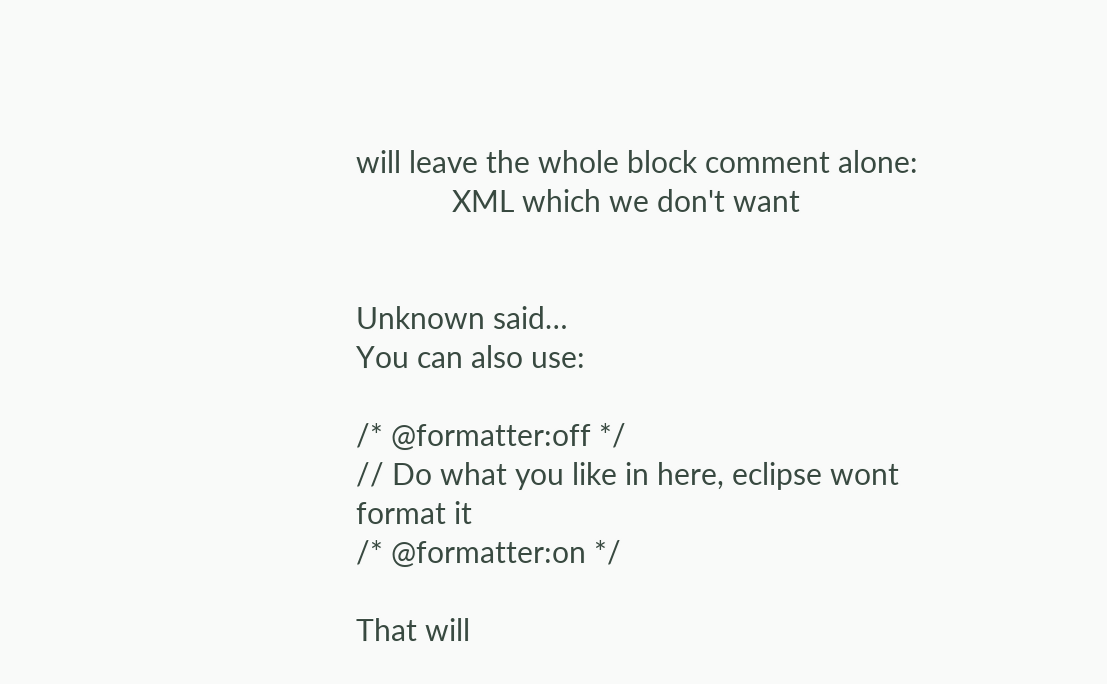will leave the whole block comment alone:
            XML which we don't want


Unknown said…
You can also use:

/* @formatter:off */
// Do what you like in here, eclipse wont format it
/* @formatter:on */

That will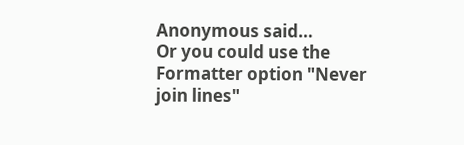Anonymous said…
Or you could use the Formatter option "Never join lines"